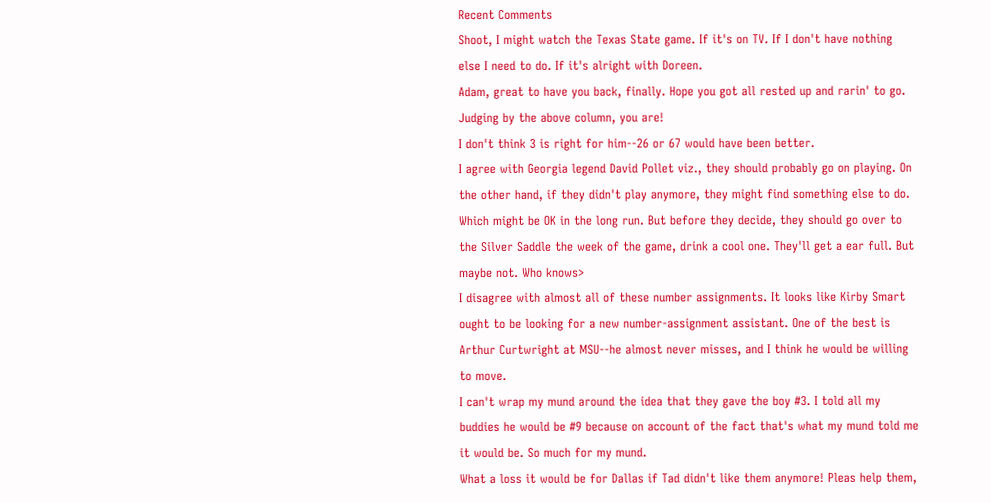Recent Comments
Shoot, I might watch the Texas State game. If it's on TV. If I don't have nothing else I need to do. If it's alright with Doreen.
Adam, great to have you back, finally. Hope you got all rested up and rarin' to go. Judging by the above column, you are!
I don't think 3 is right for him--26 or 67 would have been better.
I agree with Georgia legend David Pollet viz., they should probably go on playing. On the other hand, if they didn't play anymore, they might find something else to do. Which might be OK in the long run. But before they decide, they should go over to the Silver Saddle the week of the game, drink a cool one. They'll get a ear full. But maybe not. Who knows>
I disagree with almost all of these number assignments. It looks like Kirby Smart ought to be looking for a new number-assignment assistant. One of the best is Arthur Curtwright at MSU--he almost never misses, and I think he would be willing to move.
I can't wrap my mund around the idea that they gave the boy #3. I told all my buddies he would be #9 because on account of the fact that's what my mund told me it would be. So much for my mund.
What a loss it would be for Dallas if Tad didn't like them anymore! Pleas help them,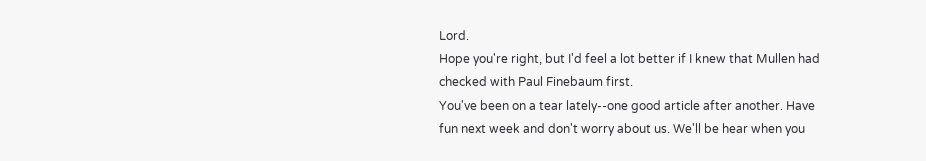Lord.
Hope you're right, but I'd feel a lot better if I knew that Mullen had checked with Paul Finebaum first.
You've been on a tear lately--one good article after another. Have fun next week and don't worry about us. We'll be hear when you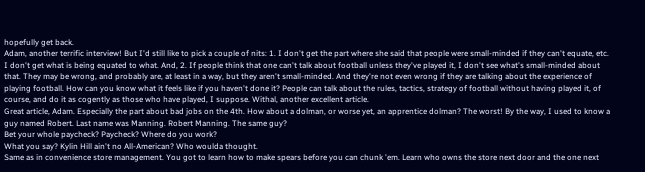hopefully get back.
Adam, another terrific interview! But I'd still like to pick a couple of nits: 1. I don't get the part where she said that people were small-minded if they can't equate, etc. I don't get what is being equated to what. And, 2. If people think that one can't talk about football unless they've played it, I don't see what's small-minded about that. They may be wrong, and probably are, at least in a way, but they aren't small-minded. And they're not even wrong if they are talking about the experience of playing football. How can you know what it feels like if you haven't done it? People can talk about the rules, tactics, strategy of football without having played it, of course, and do it as cogently as those who have played, I suppose. Withal, another excellent article.
Great article, Adam. Especially the part about bad jobs on the 4th. How about a dolman, or worse yet, an apprentice dolman? The worst! By the way, I used to know a guy named Robert. Last name was Manning. Robert Manning. The same guy?
Bet your whole paycheck? Paycheck? Where do you work?
What you say? Kylin Hill ain't no All-American? Who woulda thought.
Same as in convenience store management. You got to learn how to make spears before you can chunk 'em. Learn who owns the store next door and the one next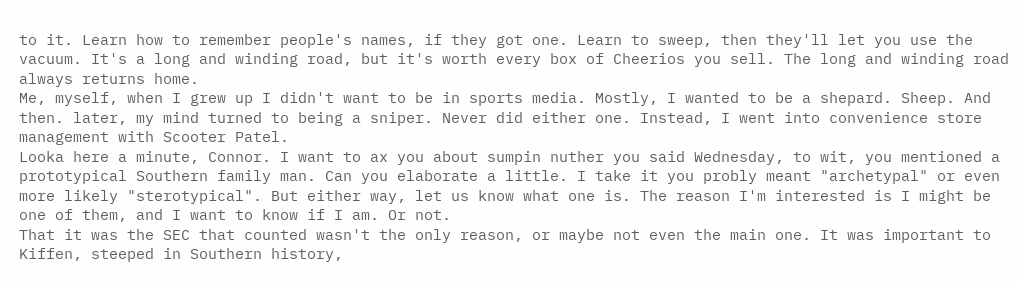to it. Learn how to remember people's names, if they got one. Learn to sweep, then they'll let you use the vacuum. It's a long and winding road, but it's worth every box of Cheerios you sell. The long and winding road always returns home.
Me, myself, when I grew up I didn't want to be in sports media. Mostly, I wanted to be a shepard. Sheep. And then. later, my mind turned to being a sniper. Never did either one. Instead, I went into convenience store management with Scooter Patel.
Looka here a minute, Connor. I want to ax you about sumpin nuther you said Wednesday, to wit, you mentioned a prototypical Southern family man. Can you elaborate a little. I take it you probly meant "archetypal" or even more likely "sterotypical". But either way, let us know what one is. The reason I'm interested is I might be one of them, and I want to know if I am. Or not.
That it was the SEC that counted wasn't the only reason, or maybe not even the main one. It was important to Kiffen, steeped in Southern history,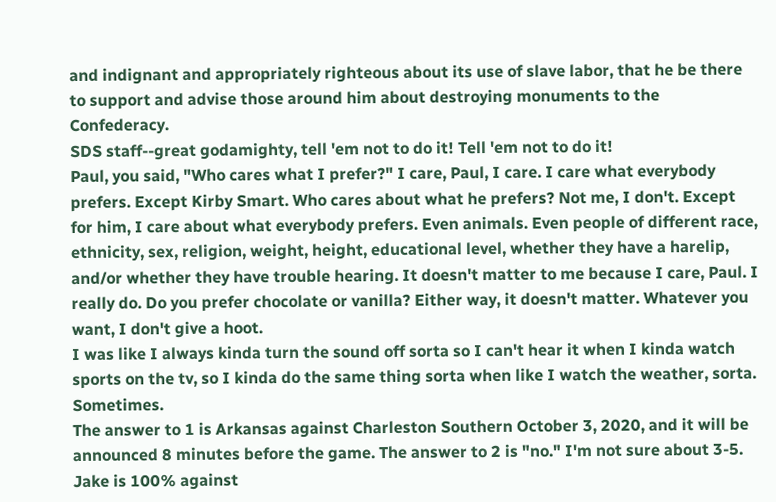and indignant and appropriately righteous about its use of slave labor, that he be there to support and advise those around him about destroying monuments to the Confederacy.
SDS staff--great godamighty, tell 'em not to do it! Tell 'em not to do it!
Paul, you said, "Who cares what I prefer?" I care, Paul, I care. I care what everybody prefers. Except Kirby Smart. Who cares about what he prefers? Not me, I don't. Except for him, I care about what everybody prefers. Even animals. Even people of different race, ethnicity, sex, religion, weight, height, educational level, whether they have a harelip, and/or whether they have trouble hearing. It doesn't matter to me because I care, Paul. I really do. Do you prefer chocolate or vanilla? Either way, it doesn't matter. Whatever you want, I don't give a hoot.
I was like I always kinda turn the sound off sorta so I can't hear it when I kinda watch sports on the tv, so I kinda do the same thing sorta when like I watch the weather, sorta. Sometimes.
The answer to 1 is Arkansas against Charleston Southern October 3, 2020, and it will be announced 8 minutes before the game. The answer to 2 is "no." I'm not sure about 3-5.
Jake is 100% against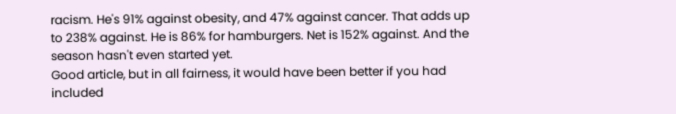racism. He's 91% against obesity, and 47% against cancer. That adds up to 238% against. He is 86% for hamburgers. Net is 152% against. And the season hasn't even started yet.
Good article, but in all fairness, it would have been better if you had included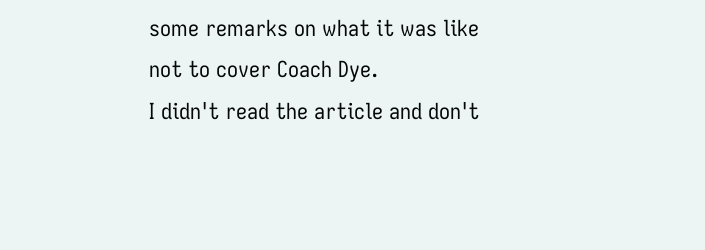some remarks on what it was like not to cover Coach Dye.
I didn't read the article and don't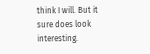think I will. But it sure does look interesting.